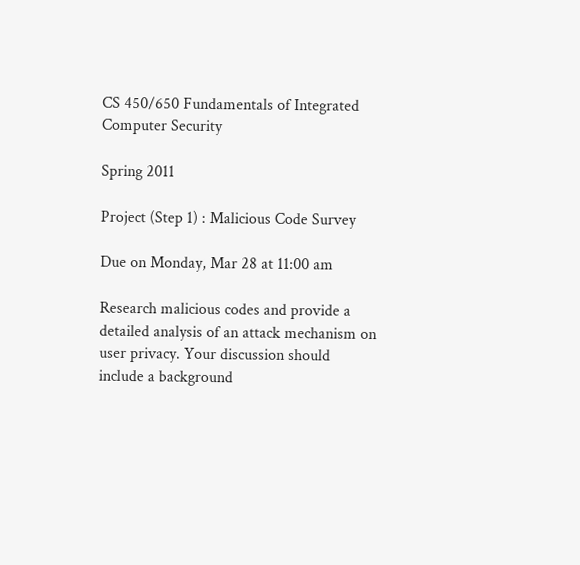CS 450/650 Fundamentals of Integrated Computer Security

Spring 2011

Project (Step 1) : Malicious Code Survey

Due on Monday, Mar 28 at 11:00 am

Research malicious codes and provide a detailed analysis of an attack mechanism on user privacy. Your discussion should include a background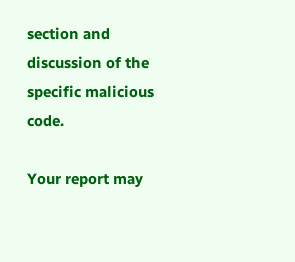section and discussion of the specific malicious code.

Your report may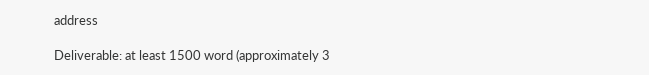address

Deliverable: at least 1500 word (approximately 3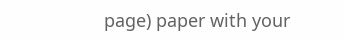page) paper with your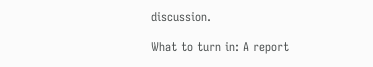discussion.

What to turn in: A report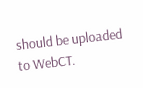should be uploaded to WebCT.